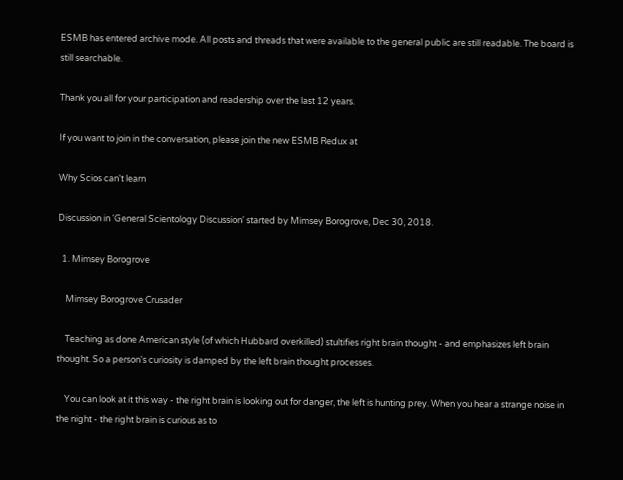ESMB has entered archive mode. All posts and threads that were available to the general public are still readable. The board is still searchable.

Thank you all for your participation and readership over the last 12 years.

If you want to join in the conversation, please join the new ESMB Redux at

Why Scios can't learn

Discussion in 'General Scientology Discussion' started by Mimsey Borogrove, Dec 30, 2018.

  1. Mimsey Borogrove

    Mimsey Borogrove Crusader

    Teaching as done American style (of which Hubbard overkilled) stultifies right brain thought - and emphasizes left brain thought. So a person's curiosity is damped by the left brain thought processes.

    You can look at it this way - the right brain is looking out for danger, the left is hunting prey. When you hear a strange noise in the night - the right brain is curious as to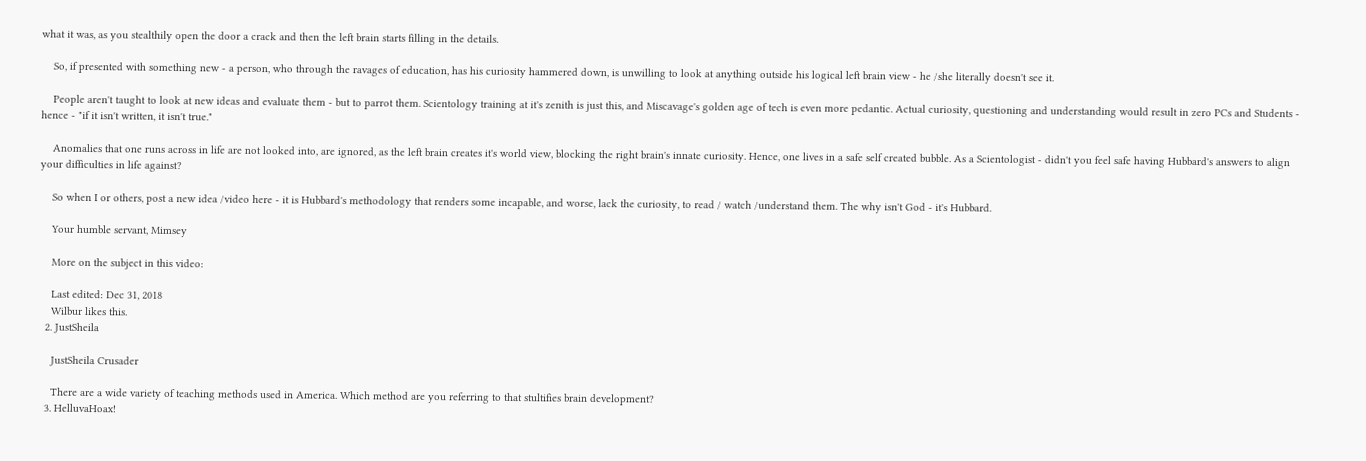what it was, as you stealthily open the door a crack and then the left brain starts filling in the details.

    So, if presented with something new - a person, who through the ravages of education, has his curiosity hammered down, is unwilling to look at anything outside his logical left brain view - he /she literally doesn't see it.

    People aren't taught to look at new ideas and evaluate them - but to parrot them. Scientology training at it's zenith is just this, and Miscavage's golden age of tech is even more pedantic. Actual curiosity, questioning and understanding would result in zero PCs and Students - hence - "if it isn't written, it isn't true."

    Anomalies that one runs across in life are not looked into, are ignored, as the left brain creates it's world view, blocking the right brain's innate curiosity. Hence, one lives in a safe self created bubble. As a Scientologist - didn't you feel safe having Hubbard's answers to align your difficulties in life against?

    So when I or others, post a new idea /video here - it is Hubbard's methodology that renders some incapable, and worse, lack the curiosity, to read / watch /understand them. The why isn't God - it's Hubbard.

    Your humble servant, Mimsey

    More on the subject in this video:

    Last edited: Dec 31, 2018
    Wilbur likes this.
  2. JustSheila

    JustSheila Crusader

    There are a wide variety of teaching methods used in America. Which method are you referring to that stultifies brain development?
  3. HelluvaHoax!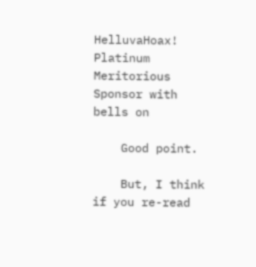HelluvaHoax! Platinum Meritorious Sponsor with bells on

    Good point.

    But, I think if you re-read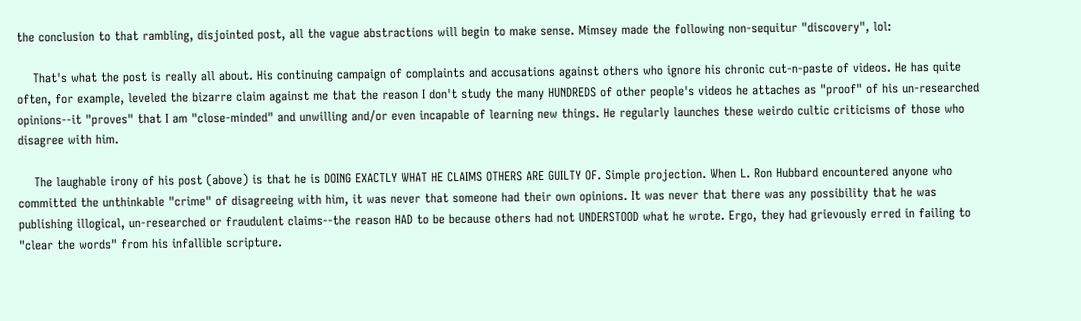the conclusion to that rambling, disjointed post, all the vague abstractions will begin to make sense. Mimsey made the following non-sequitur "discovery", lol:

    That's what the post is really all about. His continuing campaign of complaints and accusations against others who ignore his chronic cut-n-paste of videos. He has quite often, for example, leveled the bizarre claim against me that the reason I don't study the many HUNDREDS of other people's videos he attaches as "proof" of his un-researched opinions--it "proves" that I am "close-minded" and unwilling and/or even incapable of learning new things. He regularly launches these weirdo cultic criticisms of those who disagree with him.

    The laughable irony of his post (above) is that he is DOING EXACTLY WHAT HE CLAIMS OTHERS ARE GUILTY OF. Simple projection. When L. Ron Hubbard encountered anyone who committed the unthinkable "crime" of disagreeing with him, it was never that someone had their own opinions. It was never that there was any possibility that he was publishing illogical, un-researched or fraudulent claims--the reason HAD to be because others had not UNDERSTOOD what he wrote. Ergo, they had grievously erred in failing to "clear the words" from his infallible scripture.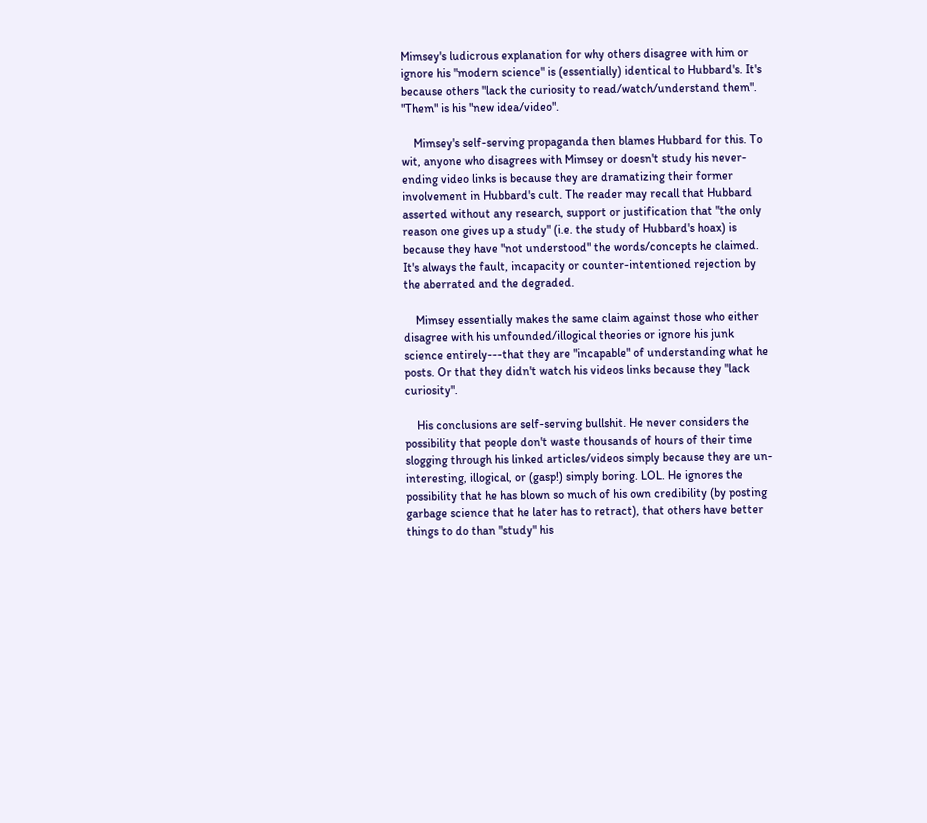Mimsey's ludicrous explanation for why others disagree with him or ignore his "modern science" is (essentially) identical to Hubbard's. It's because others "lack the curiosity to read/watch/understand them". "Them" is his "new idea/video".

    Mimsey's self-serving propaganda then blames Hubbard for this. To wit, anyone who disagrees with Mimsey or doesn't study his never-ending video links is because they are dramatizing their former involvement in Hubbard's cult. The reader may recall that Hubbard asserted without any research, support or justification that "the only reason one gives up a study" (i.e. the study of Hubbard's hoax) is because they have "not understood" the words/concepts he claimed. It's always the fault, incapacity or counter-intentioned rejection by the aberrated and the degraded.

    Mimsey essentially makes the same claim against those who either disagree with his unfounded/illogical theories or ignore his junk science entirely---that they are "incapable" of understanding what he posts. Or that they didn't watch his videos links because they "lack curiosity".

    His conclusions are self-serving bullshit. He never considers the possibility that people don't waste thousands of hours of their time slogging through his linked articles/videos simply because they are un-interesting, illogical, or (gasp!) simply boring. LOL. He ignores the possibility that he has blown so much of his own credibility (by posting garbage science that he later has to retract), that others have better things to do than "study" his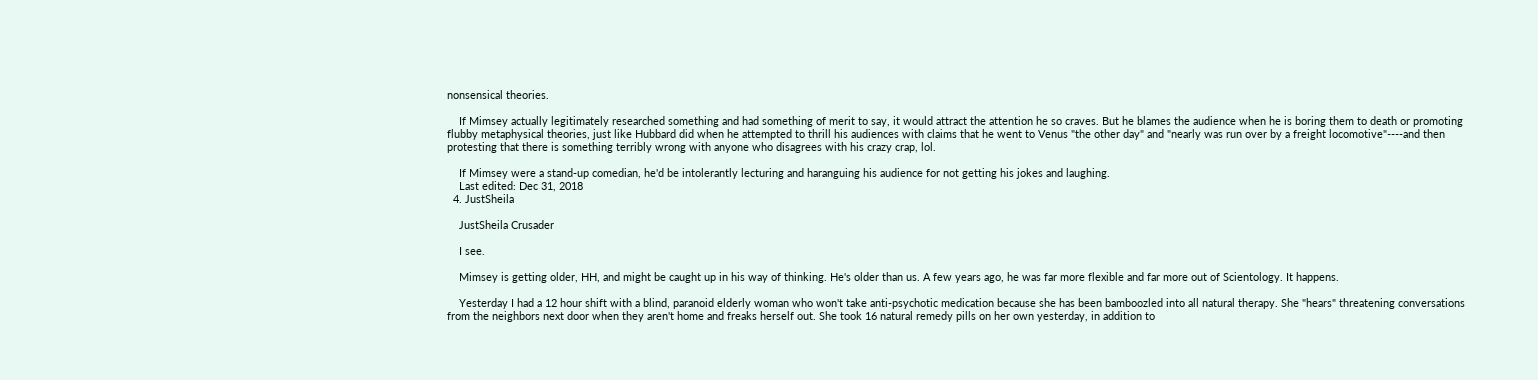nonsensical theories.

    If Mimsey actually legitimately researched something and had something of merit to say, it would attract the attention he so craves. But he blames the audience when he is boring them to death or promoting flubby metaphysical theories, just like Hubbard did when he attempted to thrill his audiences with claims that he went to Venus "the other day" and "nearly was run over by a freight locomotive"----and then protesting that there is something terribly wrong with anyone who disagrees with his crazy crap, lol.

    If Mimsey were a stand-up comedian, he'd be intolerantly lecturing and haranguing his audience for not getting his jokes and laughing.
    Last edited: Dec 31, 2018
  4. JustSheila

    JustSheila Crusader

    I see.

    Mimsey is getting older, HH, and might be caught up in his way of thinking. He's older than us. A few years ago, he was far more flexible and far more out of Scientology. It happens.

    Yesterday I had a 12 hour shift with a blind, paranoid elderly woman who won't take anti-psychotic medication because she has been bamboozled into all natural therapy. She "hears" threatening conversations from the neighbors next door when they aren't home and freaks herself out. She took 16 natural remedy pills on her own yesterday, in addition to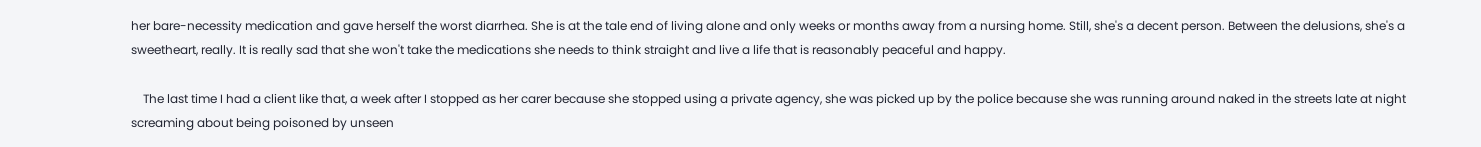her bare-necessity medication and gave herself the worst diarrhea. She is at the tale end of living alone and only weeks or months away from a nursing home. Still, she's a decent person. Between the delusions, she's a sweetheart, really. It is really sad that she won't take the medications she needs to think straight and live a life that is reasonably peaceful and happy.

    The last time I had a client like that, a week after I stopped as her carer because she stopped using a private agency, she was picked up by the police because she was running around naked in the streets late at night screaming about being poisoned by unseen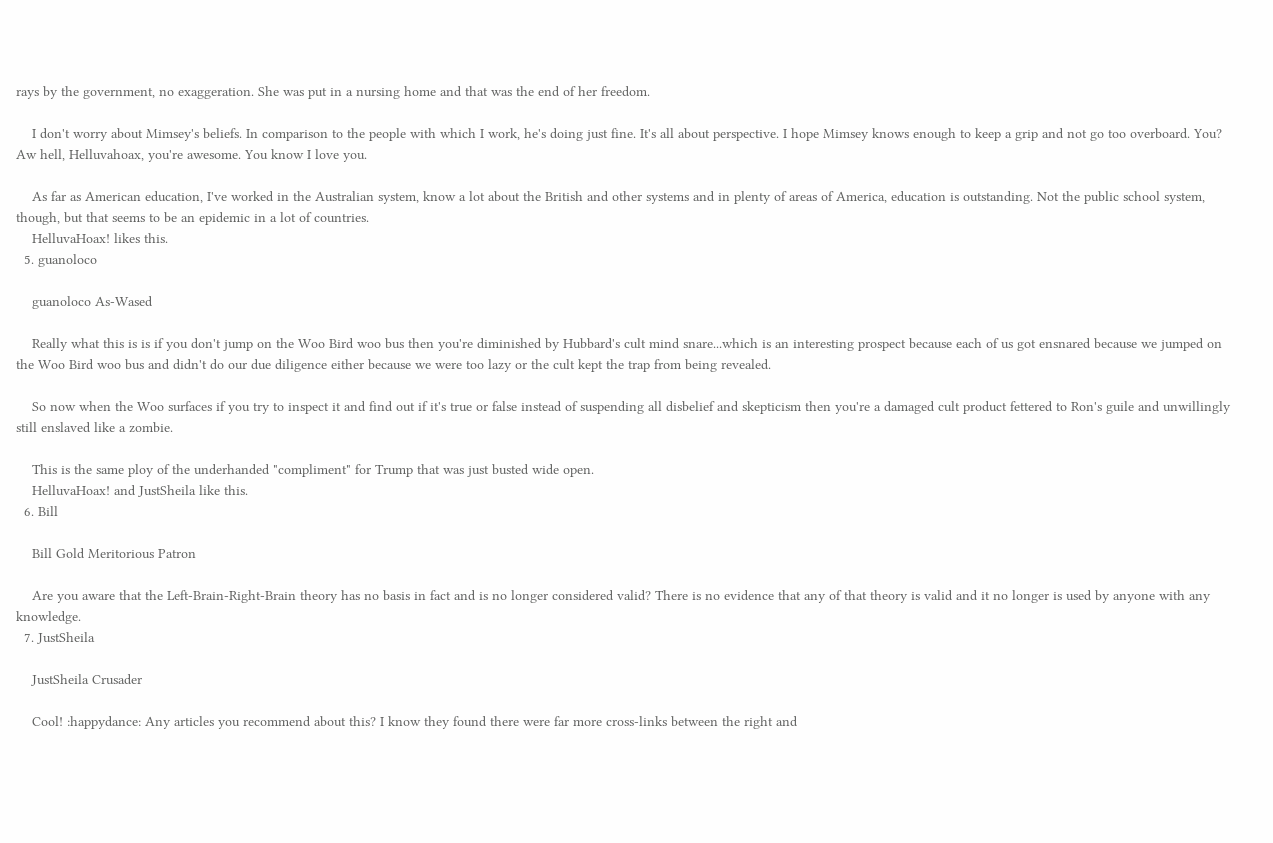rays by the government, no exaggeration. She was put in a nursing home and that was the end of her freedom.

    I don't worry about Mimsey's beliefs. In comparison to the people with which I work, he's doing just fine. It's all about perspective. I hope Mimsey knows enough to keep a grip and not go too overboard. You? Aw hell, Helluvahoax, you're awesome. You know I love you.

    As far as American education, I've worked in the Australian system, know a lot about the British and other systems and in plenty of areas of America, education is outstanding. Not the public school system, though, but that seems to be an epidemic in a lot of countries.
    HelluvaHoax! likes this.
  5. guanoloco

    guanoloco As-Wased

    Really what this is is if you don't jump on the Woo Bird woo bus then you're diminished by Hubbard's cult mind snare...which is an interesting prospect because each of us got ensnared because we jumped on the Woo Bird woo bus and didn't do our due diligence either because we were too lazy or the cult kept the trap from being revealed.

    So now when the Woo surfaces if you try to inspect it and find out if it's true or false instead of suspending all disbelief and skepticism then you're a damaged cult product fettered to Ron's guile and unwillingly still enslaved like a zombie.

    This is the same ploy of the underhanded "compliment" for Trump that was just busted wide open.
    HelluvaHoax! and JustSheila like this.
  6. Bill

    Bill Gold Meritorious Patron

    Are you aware that the Left-Brain-Right-Brain theory has no basis in fact and is no longer considered valid? There is no evidence that any of that theory is valid and it no longer is used by anyone with any knowledge.
  7. JustSheila

    JustSheila Crusader

    Cool! :happydance: Any articles you recommend about this? I know they found there were far more cross-links between the right and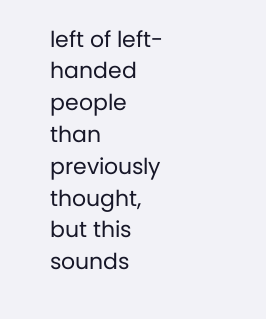left of left-handed people than previously thought, but this sounds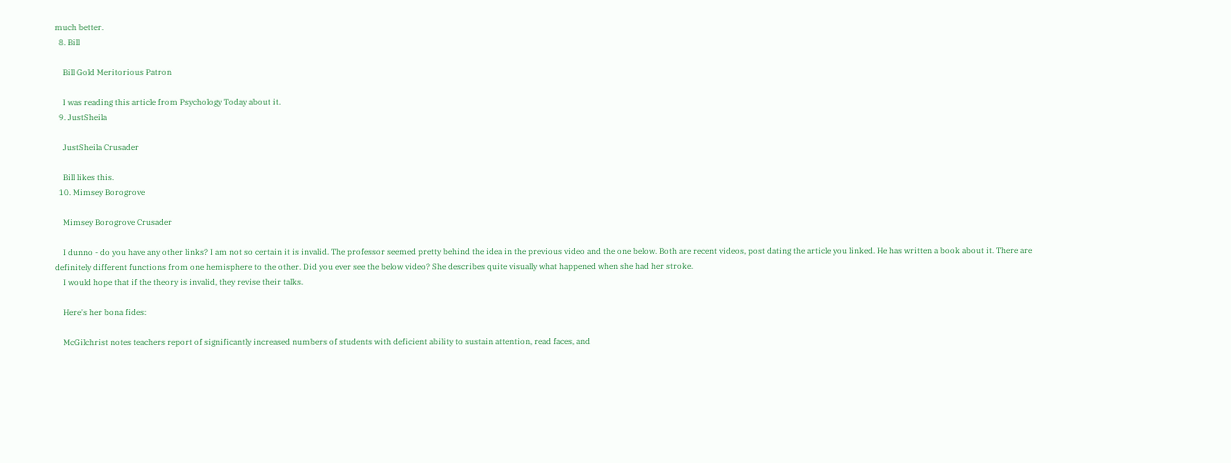much better.
  8. Bill

    Bill Gold Meritorious Patron

    I was reading this article from Psychology Today about it.
  9. JustSheila

    JustSheila Crusader

    Bill likes this.
  10. Mimsey Borogrove

    Mimsey Borogrove Crusader

    I dunno - do you have any other links? I am not so certain it is invalid. The professor seemed pretty behind the idea in the previous video and the one below. Both are recent videos, post dating the article you linked. He has written a book about it. There are definitely different functions from one hemisphere to the other. Did you ever see the below video? She describes quite visually what happened when she had her stroke.
    I would hope that if the theory is invalid, they revise their talks.

    Here's her bona fides:

    McGilchrist notes teachers report of significantly increased numbers of students with deficient ability to sustain attention, read faces, and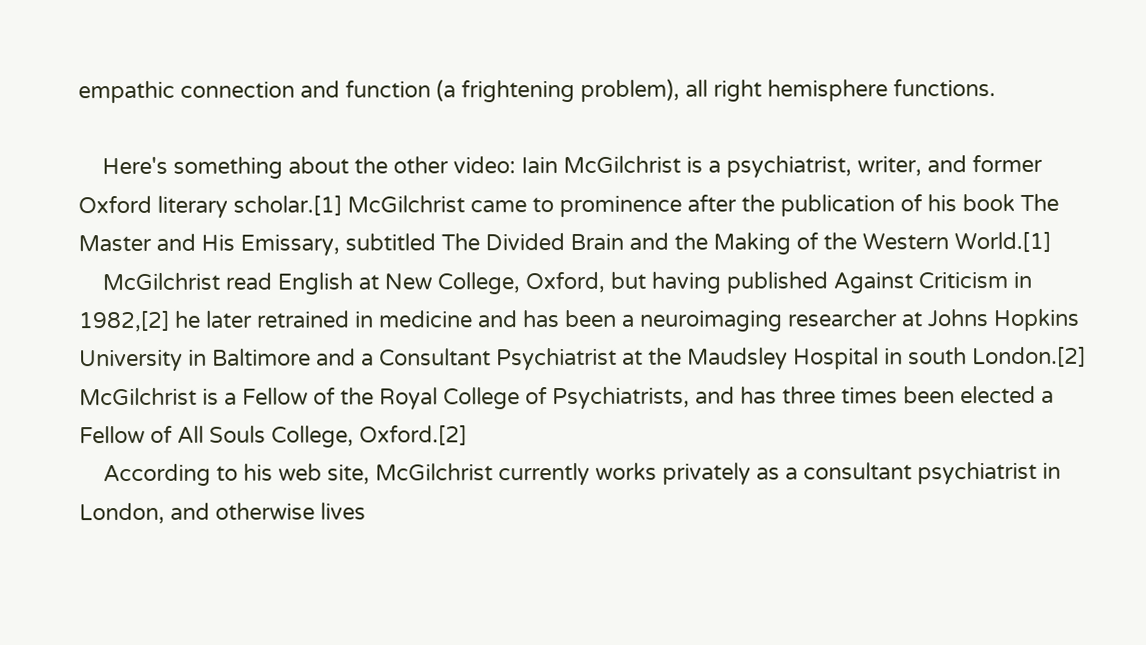empathic connection and function (a frightening problem), all right hemisphere functions.

    Here's something about the other video: Iain McGilchrist is a psychiatrist, writer, and former Oxford literary scholar.[1] McGilchrist came to prominence after the publication of his book The Master and His Emissary, subtitled The Divided Brain and the Making of the Western World.[1]
    McGilchrist read English at New College, Oxford, but having published Against Criticism in 1982,[2] he later retrained in medicine and has been a neuroimaging researcher at Johns Hopkins University in Baltimore and a Consultant Psychiatrist at the Maudsley Hospital in south London.[2] McGilchrist is a Fellow of the Royal College of Psychiatrists, and has three times been elected a Fellow of All Souls College, Oxford.[2]
    According to his web site, McGilchrist currently works privately as a consultant psychiatrist in London, and otherwise lives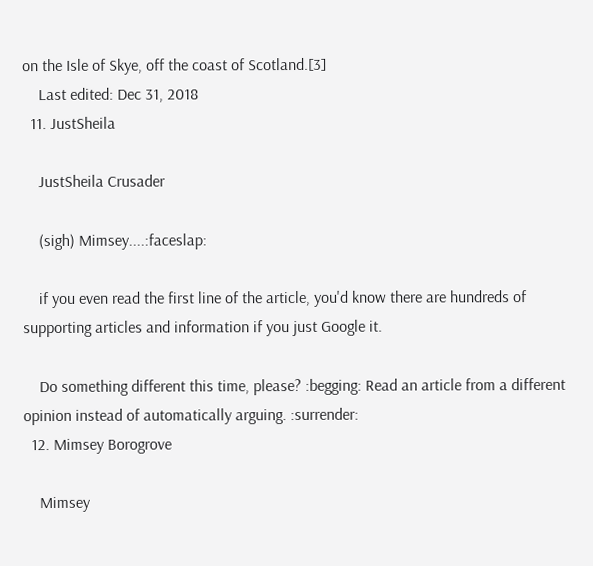on the Isle of Skye, off the coast of Scotland.[3]
    Last edited: Dec 31, 2018
  11. JustSheila

    JustSheila Crusader

    (sigh) Mimsey....:faceslap:

    if you even read the first line of the article, you'd know there are hundreds of supporting articles and information if you just Google it.

    Do something different this time, please? :begging: Read an article from a different opinion instead of automatically arguing. :surrender:
  12. Mimsey Borogrove

    Mimsey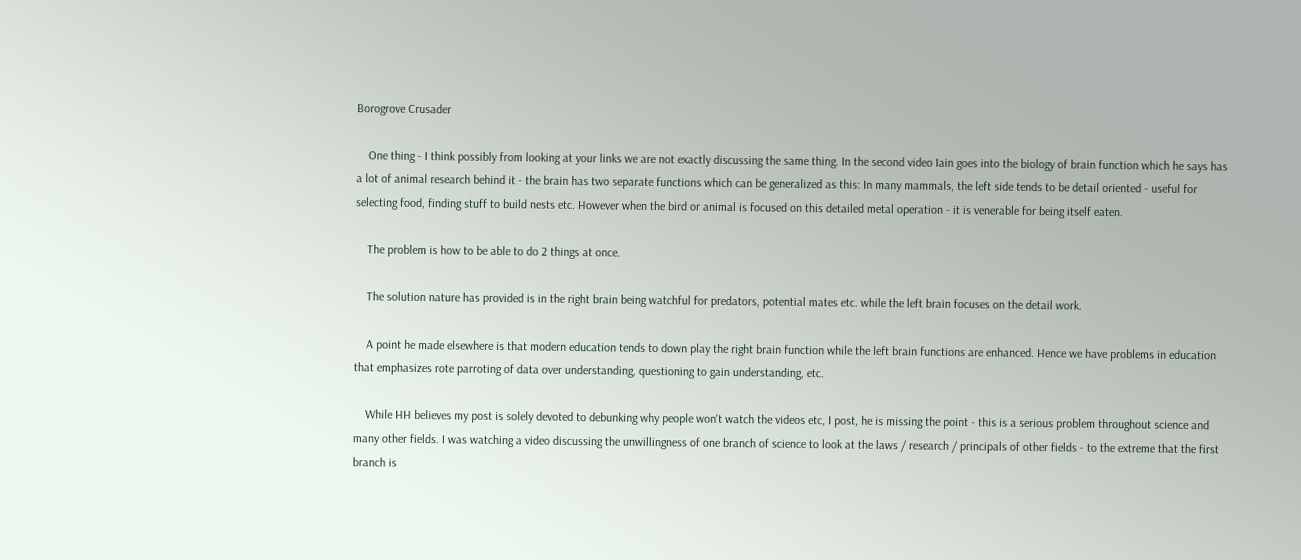Borogrove Crusader

    One thing - I think possibly from looking at your links we are not exactly discussing the same thing. In the second video Iain goes into the biology of brain function which he says has a lot of animal research behind it - the brain has two separate functions which can be generalized as this: In many mammals, the left side tends to be detail oriented - useful for selecting food, finding stuff to build nests etc. However when the bird or animal is focused on this detailed metal operation - it is venerable for being itself eaten.

    The problem is how to be able to do 2 things at once.

    The solution nature has provided is in the right brain being watchful for predators, potential mates etc. while the left brain focuses on the detail work.

    A point he made elsewhere is that modern education tends to down play the right brain function while the left brain functions are enhanced. Hence we have problems in education that emphasizes rote parroting of data over understanding, questioning to gain understanding, etc.

    While HH believes my post is solely devoted to debunking why people won't watch the videos etc, I post, he is missing the point - this is a serious problem throughout science and many other fields. I was watching a video discussing the unwillingness of one branch of science to look at the laws / research / principals of other fields - to the extreme that the first branch is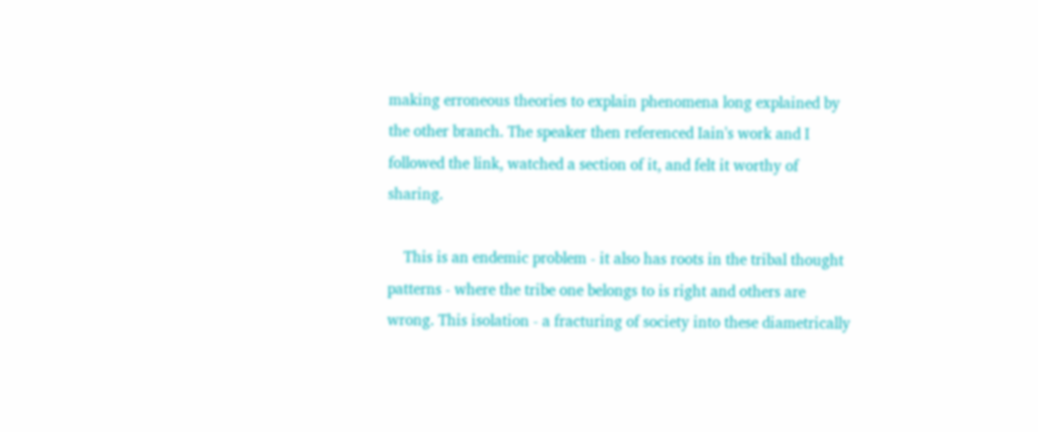making erroneous theories to explain phenomena long explained by the other branch. The speaker then referenced Iain's work and I followed the link, watched a section of it, and felt it worthy of sharing.

    This is an endemic problem - it also has roots in the tribal thought patterns - where the tribe one belongs to is right and others are wrong. This isolation - a fracturing of society into these diametrically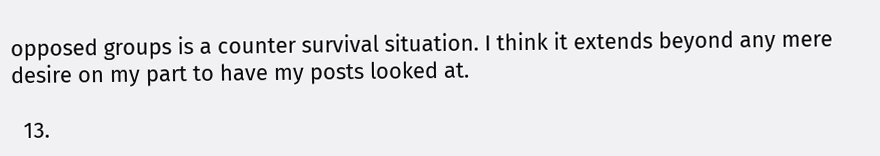opposed groups is a counter survival situation. I think it extends beyond any mere desire on my part to have my posts looked at.

  13.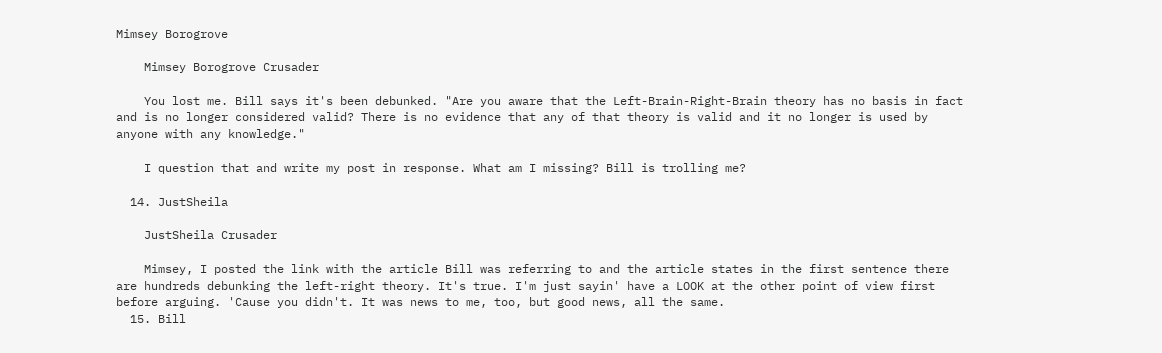Mimsey Borogrove

    Mimsey Borogrove Crusader

    You lost me. Bill says it's been debunked. "Are you aware that the Left-Brain-Right-Brain theory has no basis in fact and is no longer considered valid? There is no evidence that any of that theory is valid and it no longer is used by anyone with any knowledge."

    I question that and write my post in response. What am I missing? Bill is trolling me?

  14. JustSheila

    JustSheila Crusader

    Mimsey, I posted the link with the article Bill was referring to and the article states in the first sentence there are hundreds debunking the left-right theory. It's true. I'm just sayin' have a LOOK at the other point of view first before arguing. 'Cause you didn't. It was news to me, too, but good news, all the same.
  15. Bill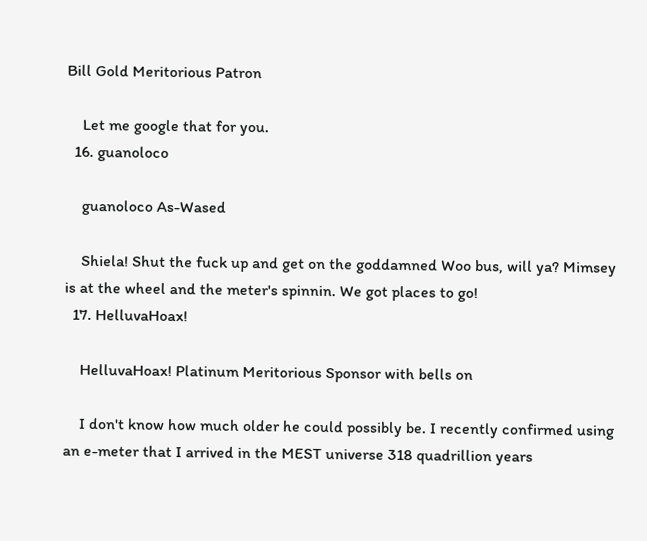Bill Gold Meritorious Patron

    Let me google that for you.
  16. guanoloco

    guanoloco As-Wased

    Shiela! Shut the fuck up and get on the goddamned Woo bus, will ya? Mimsey is at the wheel and the meter's spinnin. We got places to go!
  17. HelluvaHoax!

    HelluvaHoax! Platinum Meritorious Sponsor with bells on

    I don't know how much older he could possibly be. I recently confirmed using an e-meter that I arrived in the MEST universe 318 quadrillion years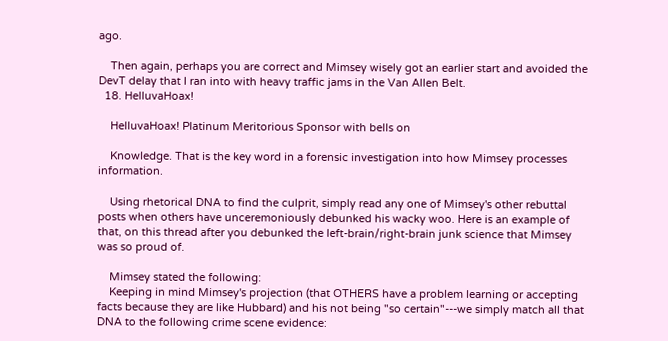ago.

    Then again, perhaps you are correct and Mimsey wisely got an earlier start and avoided the DevT delay that I ran into with heavy traffic jams in the Van Allen Belt.
  18. HelluvaHoax!

    HelluvaHoax! Platinum Meritorious Sponsor with bells on

    Knowledge. That is the key word in a forensic investigation into how Mimsey processes information.

    Using rhetorical DNA to find the culprit, simply read any one of Mimsey's other rebuttal posts when others have unceremoniously debunked his wacky woo. Here is an example of that, on this thread after you debunked the left-brain/right-brain junk science that Mimsey was so proud of.

    Mimsey stated the following:
    Keeping in mind Mimsey's projection (that OTHERS have a problem learning or accepting facts because they are like Hubbard) and his not being "so certain"---we simply match all that DNA to the following crime scene evidence: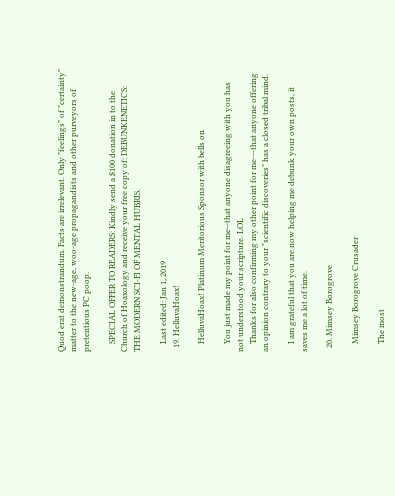Quod erat demonstrandum. Facts are irrelevant. Only "feelings" of "certainty" matter to the new-age, woo-age propagandists and other purveyors of pretentious PC poop.

    SPECIAL OFFER TO READERS: Kindly send a $100 donation in to the Church of Hoaxology and receive your free copy of: DEBUNKENETICS: THE MODERN SCI-FI OF MENTAL HUBRIS.

    Last edited: Jan 1, 2019
  19. HelluvaHoax!

    HelluvaHoax! Platinum Meritorious Sponsor with bells on

    You just made my point for me--that anyone disagreeing with you has not understood your scripture. LOL
    Thanks for also confirming my other point for me---that anyone offering an opinion contrary to your "scientific discoveries" has a closed tribal mind.

    I am grateful that you are now helping me debunk your own posts, it saves me a lot of time.

  20. Mimsey Borogrove

    Mimsey Borogrove Crusader

    The most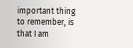important thing to remember, is that I am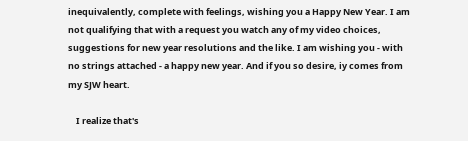inequivalently, complete with feelings, wishing you a Happy New Year. I am not qualifying that with a request you watch any of my video choices, suggestions for new year resolutions and the like. I am wishing you - with no strings attached - a happy new year. And if you so desire, iy comes from my SJW heart.

    I realize that's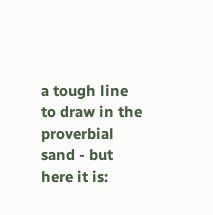a tough line to draw in the proverbial sand - but here it is: